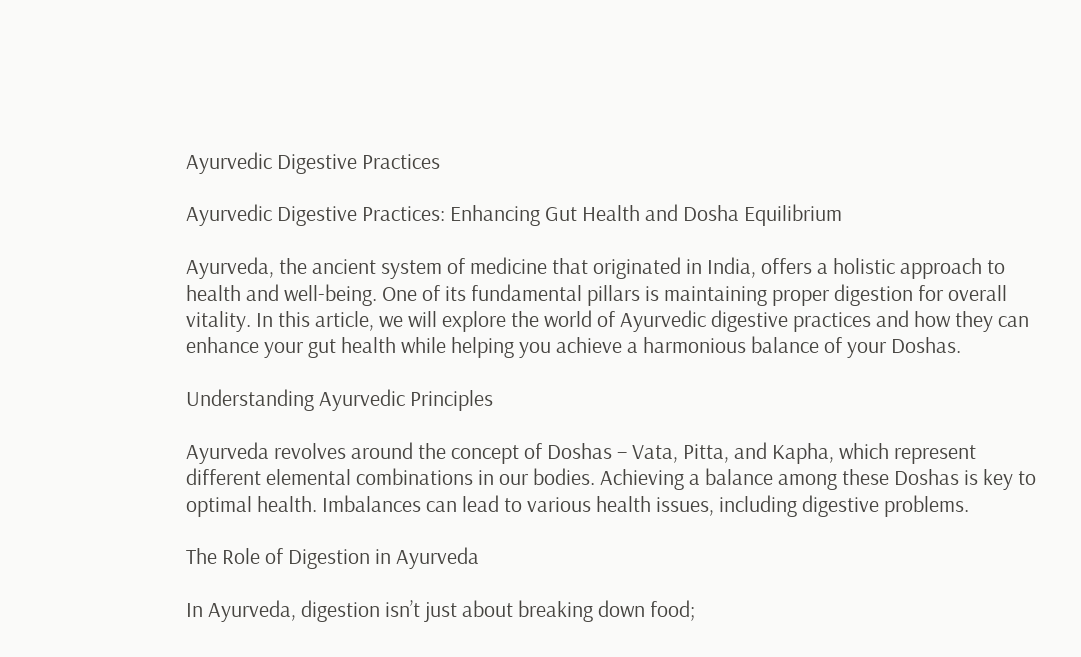Ayurvedic Digestive Practices

Ayurvedic Digestive Practices: Enhancing Gut Health and Dosha Equilibrium

Ayurveda, the ancient system of medicine that originated in India, offers a holistic approach to health and well-being. One of its fundamental pillars is maintaining proper digestion for overall vitality. In this article, we will explore the world of Ayurvedic digestive practices and how they can enhance your gut health while helping you achieve a harmonious balance of your Doshas.

Understanding Ayurvedic Principles

Ayurveda revolves around the concept of Doshas – Vata, Pitta, and Kapha, which represent different elemental combinations in our bodies. Achieving a balance among these Doshas is key to optimal health. Imbalances can lead to various health issues, including digestive problems.

The Role of Digestion in Ayurveda

In Ayurveda, digestion isn’t just about breaking down food;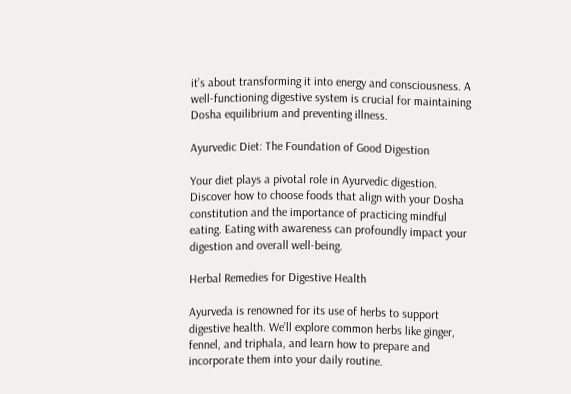it’s about transforming it into energy and consciousness. A well-functioning digestive system is crucial for maintaining Dosha equilibrium and preventing illness.

Ayurvedic Diet: The Foundation of Good Digestion

Your diet plays a pivotal role in Ayurvedic digestion. Discover how to choose foods that align with your Dosha constitution and the importance of practicing mindful eating. Eating with awareness can profoundly impact your digestion and overall well-being.

Herbal Remedies for Digestive Health

Ayurveda is renowned for its use of herbs to support digestive health. We’ll explore common herbs like ginger, fennel, and triphala, and learn how to prepare and incorporate them into your daily routine.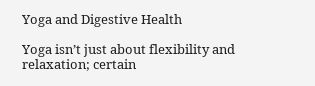Yoga and Digestive Health

Yoga isn’t just about flexibility and relaxation; certain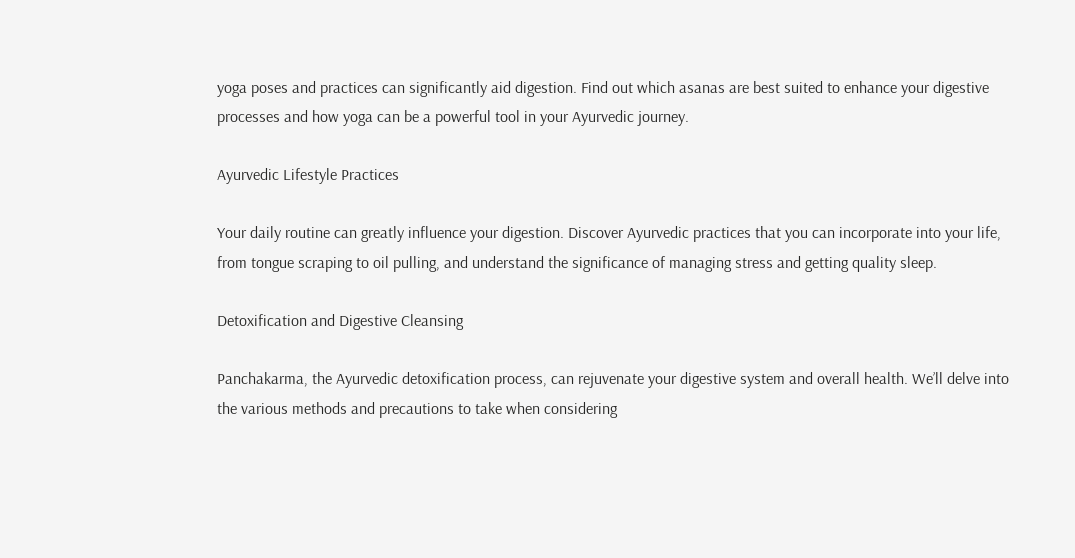yoga poses and practices can significantly aid digestion. Find out which asanas are best suited to enhance your digestive processes and how yoga can be a powerful tool in your Ayurvedic journey.

Ayurvedic Lifestyle Practices

Your daily routine can greatly influence your digestion. Discover Ayurvedic practices that you can incorporate into your life, from tongue scraping to oil pulling, and understand the significance of managing stress and getting quality sleep.

Detoxification and Digestive Cleansing

Panchakarma, the Ayurvedic detoxification process, can rejuvenate your digestive system and overall health. We’ll delve into the various methods and precautions to take when considering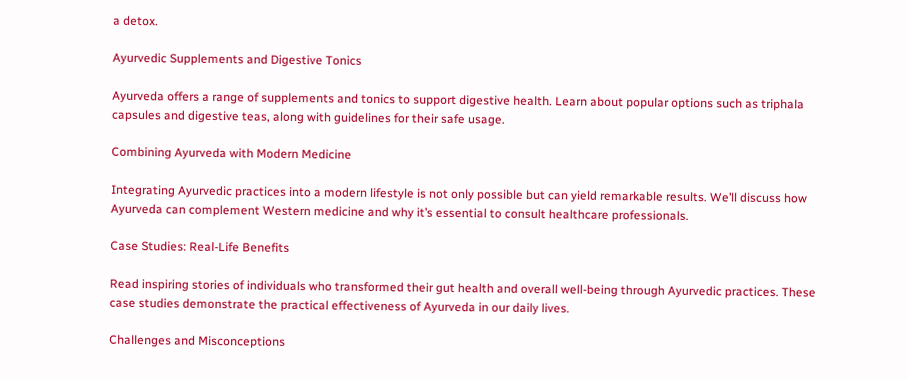a detox.

Ayurvedic Supplements and Digestive Tonics

Ayurveda offers a range of supplements and tonics to support digestive health. Learn about popular options such as triphala capsules and digestive teas, along with guidelines for their safe usage.

Combining Ayurveda with Modern Medicine

Integrating Ayurvedic practices into a modern lifestyle is not only possible but can yield remarkable results. We’ll discuss how Ayurveda can complement Western medicine and why it’s essential to consult healthcare professionals.

Case Studies: Real-Life Benefits

Read inspiring stories of individuals who transformed their gut health and overall well-being through Ayurvedic practices. These case studies demonstrate the practical effectiveness of Ayurveda in our daily lives.

Challenges and Misconceptions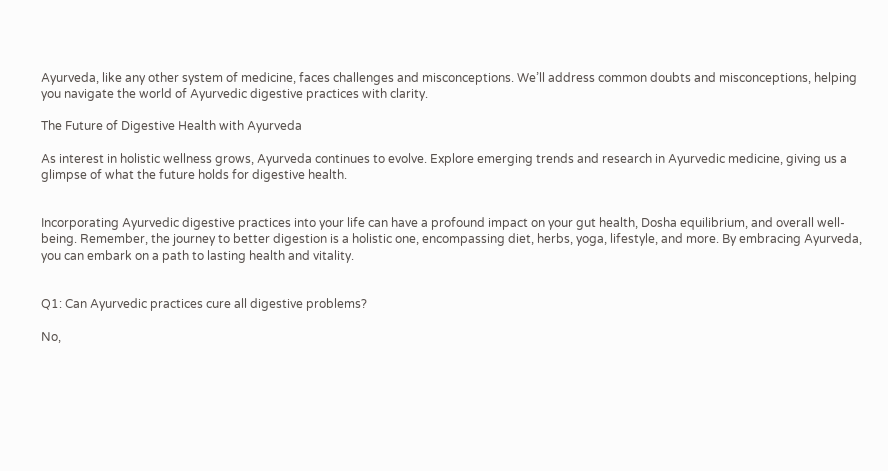Ayurveda, like any other system of medicine, faces challenges and misconceptions. We’ll address common doubts and misconceptions, helping you navigate the world of Ayurvedic digestive practices with clarity.

The Future of Digestive Health with Ayurveda

As interest in holistic wellness grows, Ayurveda continues to evolve. Explore emerging trends and research in Ayurvedic medicine, giving us a glimpse of what the future holds for digestive health.


Incorporating Ayurvedic digestive practices into your life can have a profound impact on your gut health, Dosha equilibrium, and overall well-being. Remember, the journey to better digestion is a holistic one, encompassing diet, herbs, yoga, lifestyle, and more. By embracing Ayurveda, you can embark on a path to lasting health and vitality.


Q1: Can Ayurvedic practices cure all digestive problems?

No,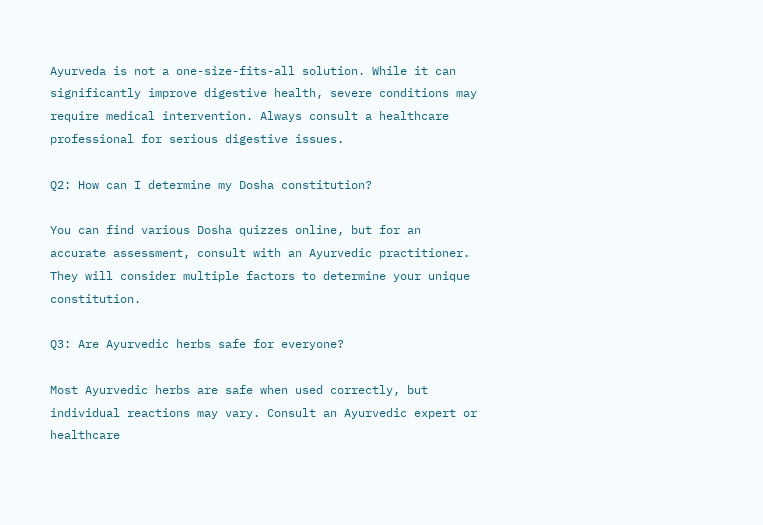Ayurveda is not a one-size-fits-all solution. While it can significantly improve digestive health, severe conditions may require medical intervention. Always consult a healthcare professional for serious digestive issues.

Q2: How can I determine my Dosha constitution?

You can find various Dosha quizzes online, but for an accurate assessment, consult with an Ayurvedic practitioner. They will consider multiple factors to determine your unique constitution.

Q3: Are Ayurvedic herbs safe for everyone?

Most Ayurvedic herbs are safe when used correctly, but individual reactions may vary. Consult an Ayurvedic expert or healthcare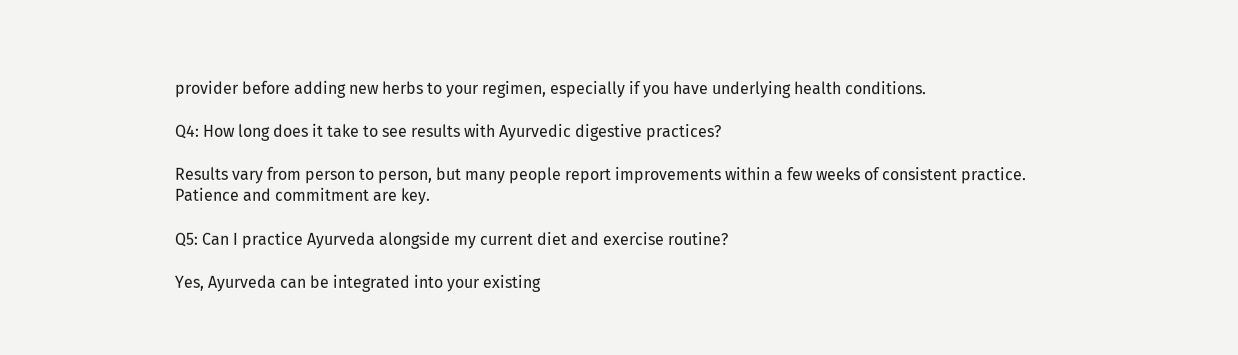provider before adding new herbs to your regimen, especially if you have underlying health conditions.

Q4: How long does it take to see results with Ayurvedic digestive practices?

Results vary from person to person, but many people report improvements within a few weeks of consistent practice. Patience and commitment are key.

Q5: Can I practice Ayurveda alongside my current diet and exercise routine?

Yes, Ayurveda can be integrated into your existing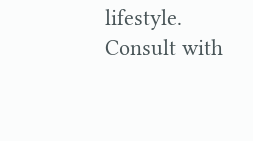lifestyle. Consult with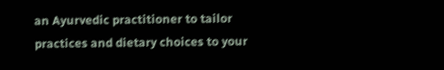an Ayurvedic practitioner to tailor practices and dietary choices to your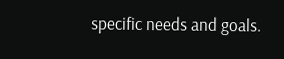specific needs and goals.